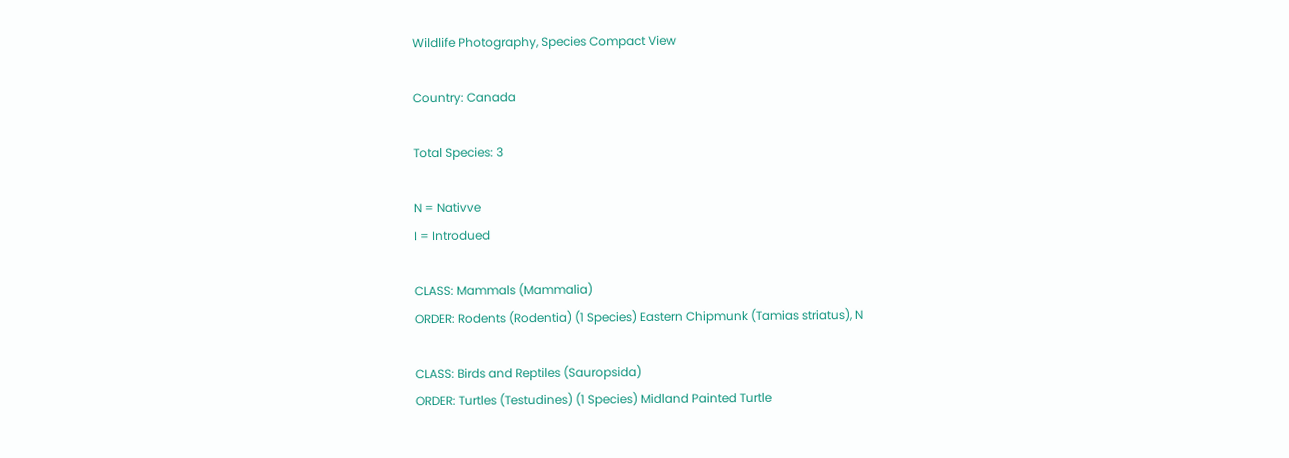Wildlife Photography, Species Compact View

Country: Canada

Total Species: 3

N = Nativve
I = Introdued

CLASS: Mammals (Mammalia)
ORDER: Rodents (Rodentia) (1 Species) Eastern Chipmunk (Tamias striatus), N

CLASS: Birds and Reptiles (Sauropsida)
ORDER: Turtles (Testudines) (1 Species) Midland Painted Turtle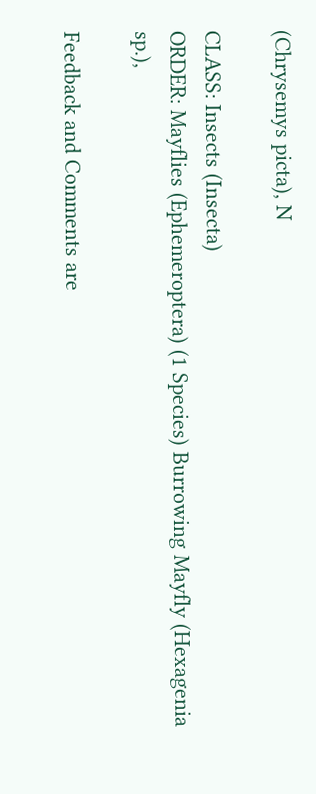(Chrysemys picta), N

CLASS: Insects (Insecta)
ORDER: Mayflies (Ephemeroptera) (1 Species) Burrowing Mayfly (Hexagenia sp.),

Feedback and Comments are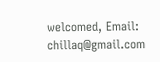welcomed, Email: chillaq@gmail.com